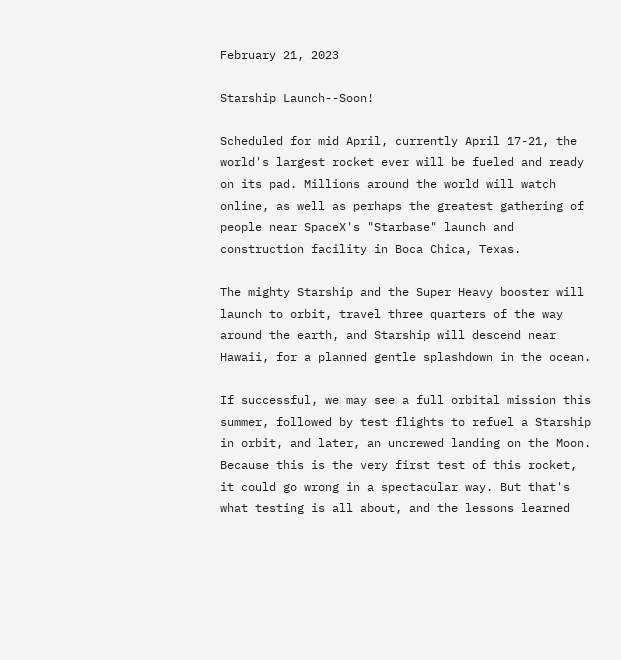February 21, 2023

Starship Launch--Soon!

Scheduled for mid April, currently April 17-21, the world's largest rocket ever will be fueled and ready on its pad. Millions around the world will watch online, as well as perhaps the greatest gathering of people near SpaceX's "Starbase" launch and construction facility in Boca Chica, Texas.

The mighty Starship and the Super Heavy booster will launch to orbit, travel three quarters of the way around the earth, and Starship will descend near Hawaii, for a planned gentle splashdown in the ocean.

If successful, we may see a full orbital mission this summer, followed by test flights to refuel a Starship in orbit, and later, an uncrewed landing on the Moon. Because this is the very first test of this rocket, it could go wrong in a spectacular way. But that's what testing is all about, and the lessons learned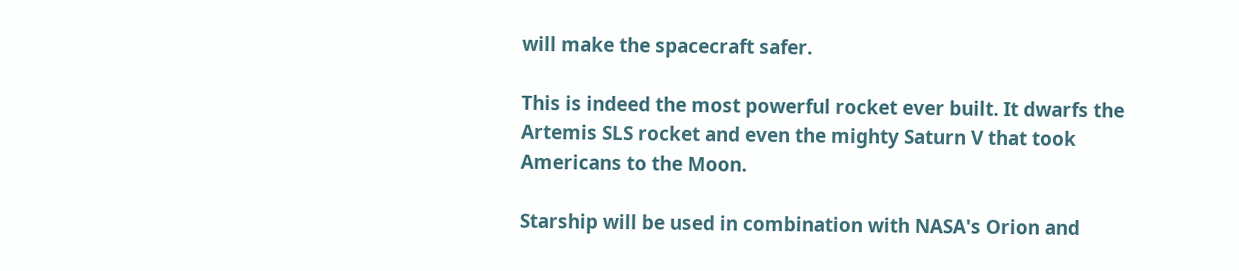will make the spacecraft safer.

This is indeed the most powerful rocket ever built. It dwarfs the Artemis SLS rocket and even the mighty Saturn V that took Americans to the Moon.

Starship will be used in combination with NASA's Orion and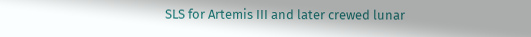SLS for Artemis III and later crewed lunar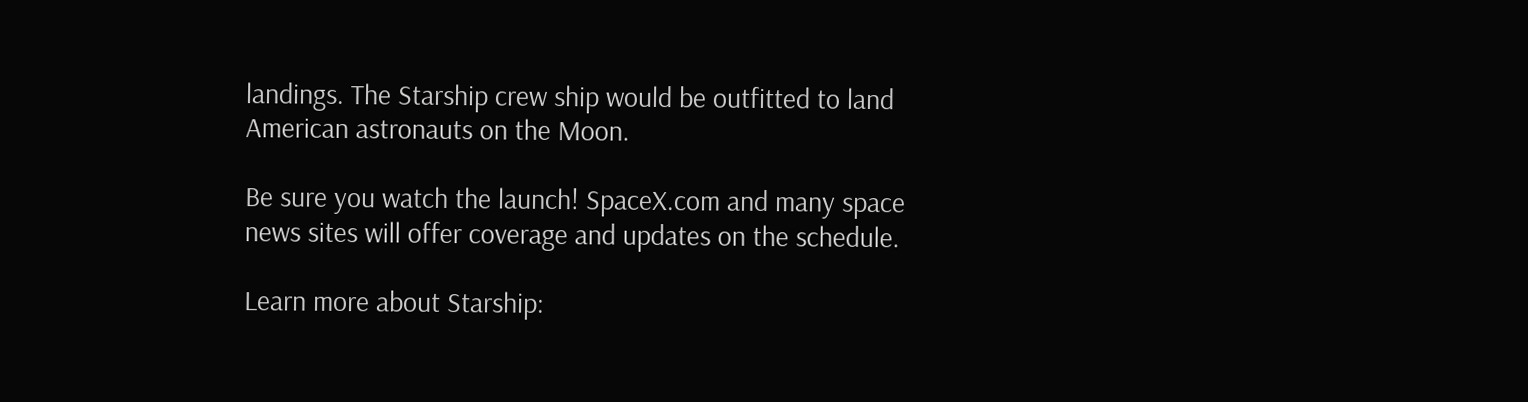landings. The Starship crew ship would be outfitted to land American astronauts on the Moon.

Be sure you watch the launch! SpaceX.com and many space news sites will offer coverage and updates on the schedule.

Learn more about Starship: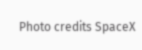Photo credits SpaceX